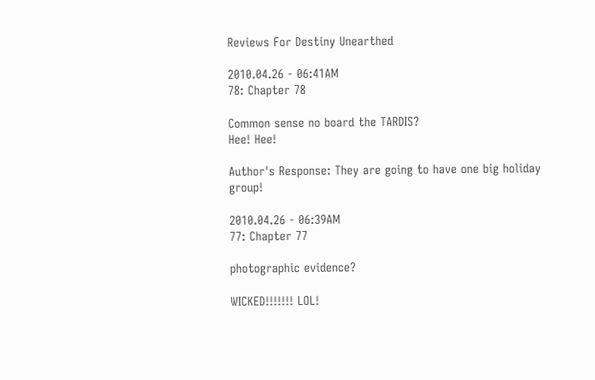Reviews For Destiny Unearthed

2010.04.26 - 06:41AM
78: Chapter 78

Common sense no board the TARDIS?
Hee! Hee!

Author's Response: They are going to have one big holiday group!

2010.04.26 - 06:39AM
77: Chapter 77

photographic evidence?

WICKED!!!!!!! LOL!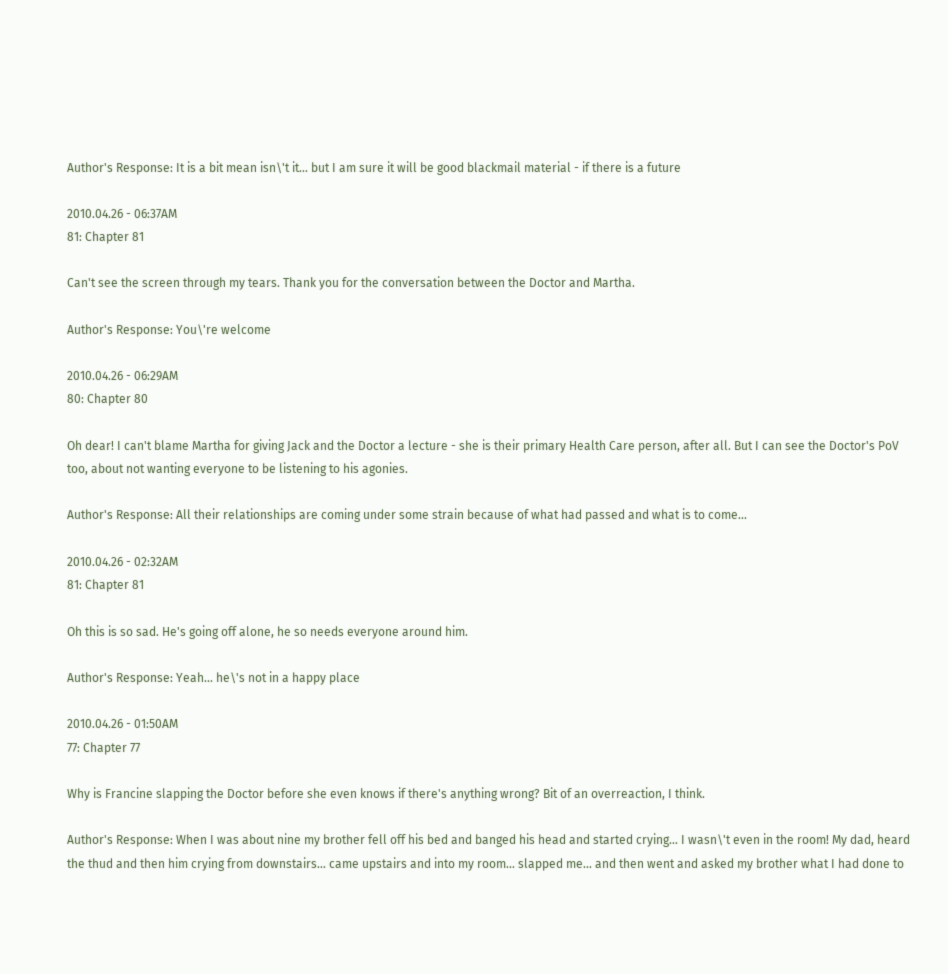Author's Response: It is a bit mean isn\'t it... but I am sure it will be good blackmail material - if there is a future

2010.04.26 - 06:37AM
81: Chapter 81

Can't see the screen through my tears. Thank you for the conversation between the Doctor and Martha.

Author's Response: You\'re welcome

2010.04.26 - 06:29AM
80: Chapter 80

Oh dear! I can't blame Martha for giving Jack and the Doctor a lecture - she is their primary Health Care person, after all. But I can see the Doctor's PoV too, about not wanting everyone to be listening to his agonies.

Author's Response: All their relationships are coming under some strain because of what had passed and what is to come...

2010.04.26 - 02:32AM
81: Chapter 81

Oh this is so sad. He's going off alone, he so needs everyone around him.

Author's Response: Yeah... he\'s not in a happy place

2010.04.26 - 01:50AM
77: Chapter 77

Why is Francine slapping the Doctor before she even knows if there's anything wrong? Bit of an overreaction, I think.

Author's Response: When I was about nine my brother fell off his bed and banged his head and started crying... I wasn\'t even in the room! My dad, heard the thud and then him crying from downstairs... came upstairs and into my room... slapped me... and then went and asked my brother what I had done to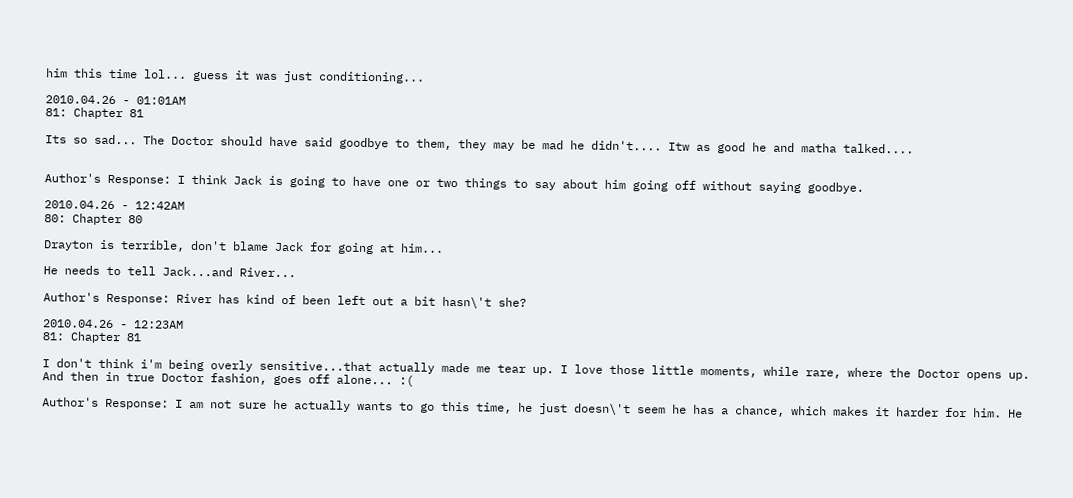him this time lol... guess it was just conditioning...

2010.04.26 - 01:01AM
81: Chapter 81

Its so sad... The Doctor should have said goodbye to them, they may be mad he didn't.... Itw as good he and matha talked....


Author's Response: I think Jack is going to have one or two things to say about him going off without saying goodbye.

2010.04.26 - 12:42AM
80: Chapter 80

Drayton is terrible, don't blame Jack for going at him...

He needs to tell Jack...and River...

Author's Response: River has kind of been left out a bit hasn\'t she?

2010.04.26 - 12:23AM
81: Chapter 81

I don't think i'm being overly sensitive...that actually made me tear up. I love those little moments, while rare, where the Doctor opens up. And then in true Doctor fashion, goes off alone... :(

Author's Response: I am not sure he actually wants to go this time, he just doesn\'t seem he has a chance, which makes it harder for him. He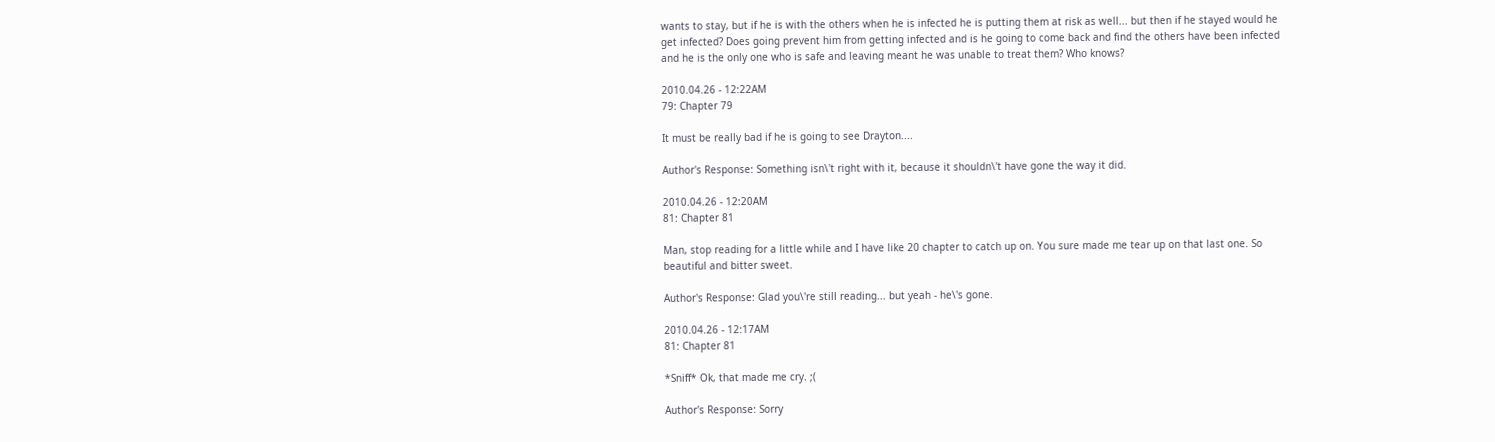wants to stay, but if he is with the others when he is infected he is putting them at risk as well... but then if he stayed would he get infected? Does going prevent him from getting infected and is he going to come back and find the others have been infected and he is the only one who is safe and leaving meant he was unable to treat them? Who knows?

2010.04.26 - 12:22AM
79: Chapter 79

It must be really bad if he is going to see Drayton....

Author's Response: Something isn\'t right with it, because it shouldn\'t have gone the way it did.

2010.04.26 - 12:20AM
81: Chapter 81

Man, stop reading for a little while and I have like 20 chapter to catch up on. You sure made me tear up on that last one. So beautiful and bitter sweet.

Author's Response: Glad you\'re still reading... but yeah - he\'s gone.

2010.04.26 - 12:17AM
81: Chapter 81

*Sniff* Ok, that made me cry. ;(

Author's Response: Sorry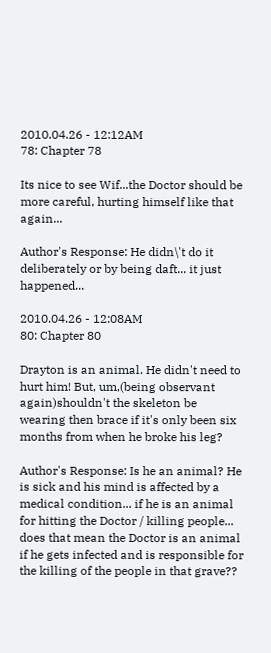2010.04.26 - 12:12AM
78: Chapter 78

Its nice to see Wif...the Doctor should be more careful, hurting himself like that again...

Author's Response: He didn\'t do it deliberately or by being daft... it just happened...

2010.04.26 - 12:08AM
80: Chapter 80

Drayton is an animal. He didn't need to hurt him! But, um,(being observant again)shouldn't the skeleton be wearing then brace if it's only been six months from when he broke his leg?

Author's Response: Is he an animal? He is sick and his mind is affected by a medical condition... if he is an animal for hitting the Doctor / killing people... does that mean the Doctor is an animal if he gets infected and is responsible for the killing of the people in that grave??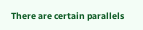There are certain parallels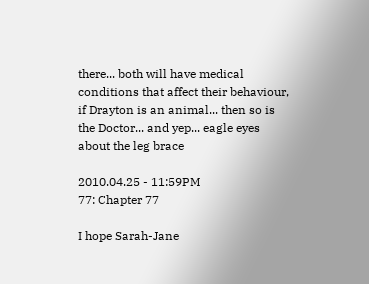there... both will have medical conditions that affect their behaviour, if Drayton is an animal... then so is the Doctor... and yep... eagle eyes about the leg brace

2010.04.25 - 11:59PM
77: Chapter 77

I hope Sarah-Jane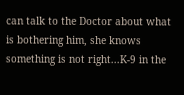can talk to the Doctor about what is bothering him, she knows something is not right...K-9 in the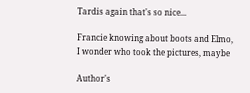Tardis again that's so nice...

Francie knowing about boots and Elmo, I wonder who took the pictures, maybe

Author's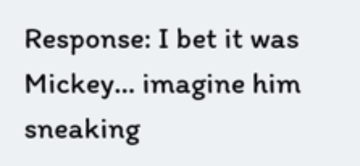Response: I bet it was Mickey... imagine him sneaking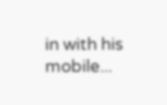in with his mobile...